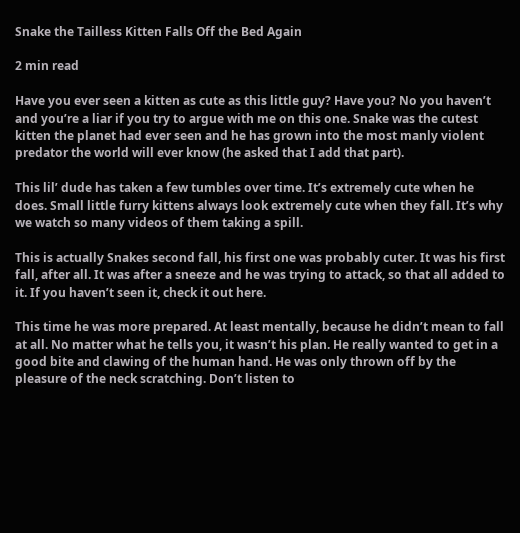Snake the Tailless Kitten Falls Off the Bed Again

2 min read

Have you ever seen a kitten as cute as this little guy? Have you? No you haven’t and you’re a liar if you try to argue with me on this one. Snake was the cutest kitten the planet had ever seen and he has grown into the most manly violent predator the world will ever know (he asked that I add that part).

This lil’ dude has taken a few tumbles over time. It’s extremely cute when he does. Small little furry kittens always look extremely cute when they fall. It’s why we watch so many videos of them taking a spill.

This is actually Snakes second fall, his first one was probably cuter. It was his first fall, after all. It was after a sneeze and he was trying to attack, so that all added to it. If you haven’t seen it, check it out here.

This time he was more prepared. At least mentally, because he didn’t mean to fall at all. No matter what he tells you, it wasn’t his plan. He really wanted to get in a good bite and clawing of the human hand. He was only thrown off by the pleasure of the neck scratching. Don’t listen to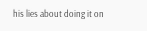his lies about doing it on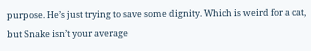purpose. He’s just trying to save some dignity. Which is weird for a cat, but Snake isn’t your average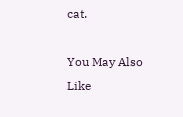cat.

You May Also Like